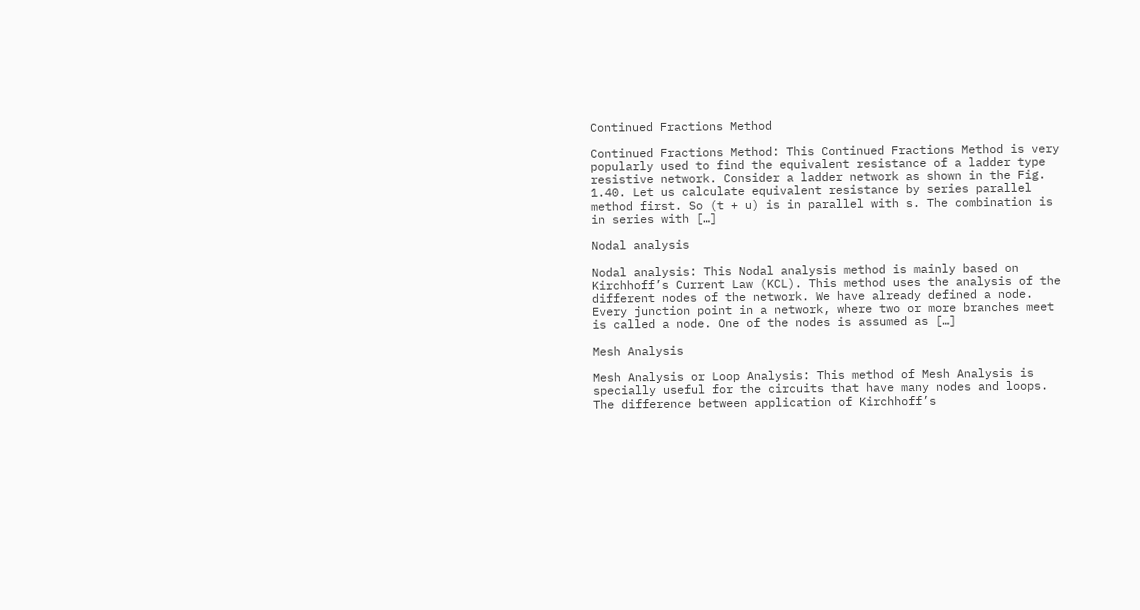Continued Fractions Method

Continued Fractions Method: This Continued Fractions Method is very popularly used to find the equivalent resistance of a ladder type resistive network. Consider a ladder network as shown in the Fig. 1.40. Let us calculate equivalent resistance by series parallel method first. So (t + u) is in parallel with s. The combination is in series with […]

Nodal analysis

Nodal analysis: This Nodal analysis method is mainly based on Kirchhoff’s Current Law (KCL). This method uses the analysis of the different nodes of the network. We have already defined a node. Every junction point in a network, where two or more branches meet is called a node. One of the nodes is assumed as […]

Mesh Analysis

Mesh Analysis or Loop Analysis: This method of Mesh Analysis is specially useful for the circuits that have many nodes and loops. The difference between application of Kirchhoff’s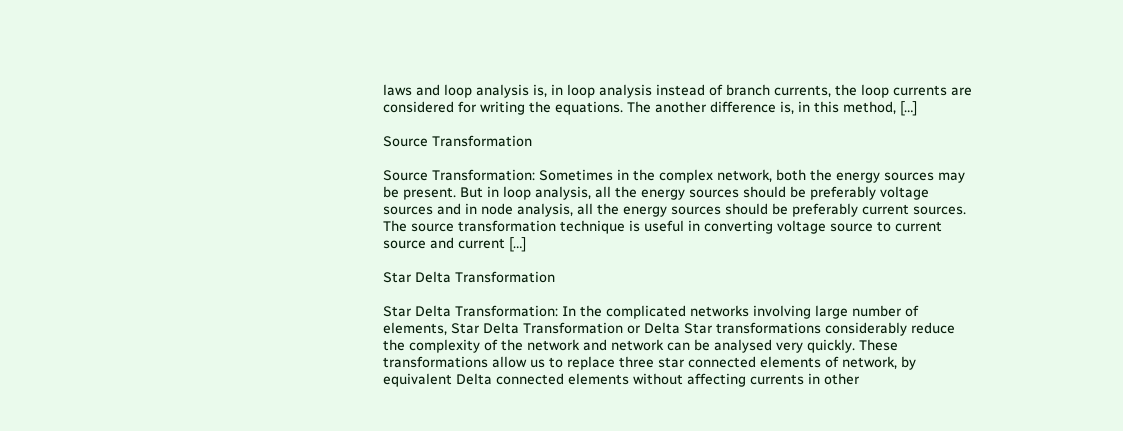laws and loop analysis is, in loop analysis instead of branch currents, the loop currents are considered for writing the equations. The another difference is, in this method, […]

Source Transformation

Source Transformation: Sometimes in the complex network, both the energy sources may be present. But in loop analysis, all the energy sources should be preferably voltage sources and in node analysis, all the energy sources should be preferably current sources. The source transformation technique is useful in converting voltage source to current source and current […]

Star Delta Transformation

Star Delta Transformation: In the complicated networks involving large number of elements, Star Delta Transformation or Delta Star transformations considerably reduce the complexity of the network and network can be analysed very quickly. These transformations allow us to replace three star connected elements of network, by equivalent Delta connected elements without affecting currents in other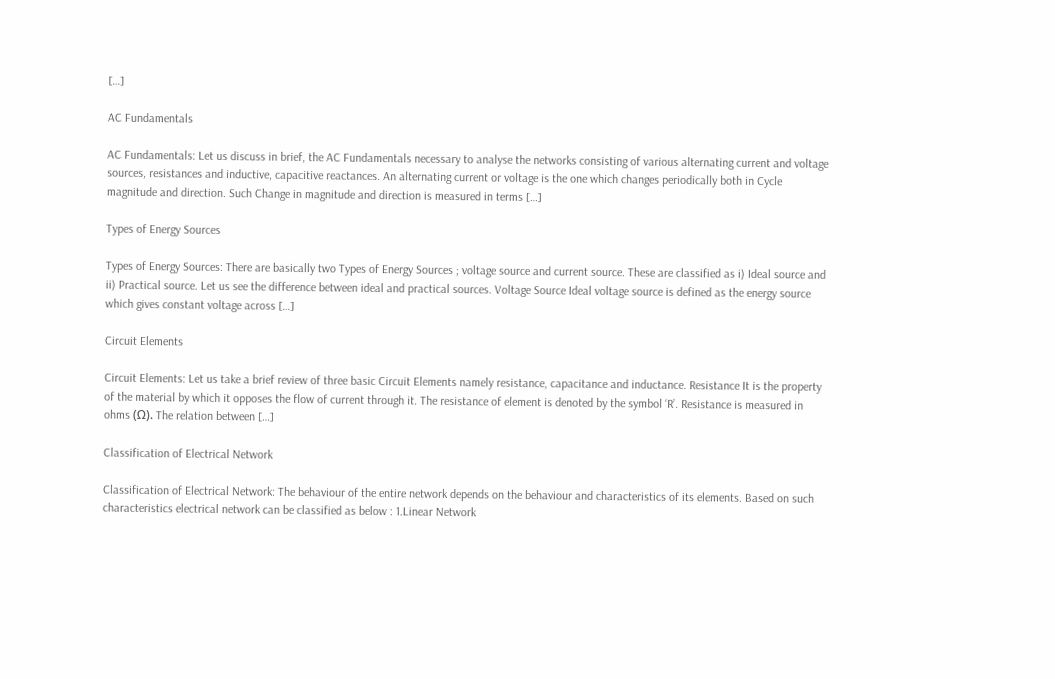[…]

AC Fundamentals

AC Fundamentals: Let us discuss in brief, the AC Fundamentals necessary to analyse the networks consisting of various alternating current and voltage sources, resistances and inductive, capacitive reactances. An alternating current or voltage is the one which changes periodically both in Cycle magnitude and direction. Such Change in magnitude and direction is measured in terms […]

Types of Energy Sources

Types of Energy Sources: There are basically two Types of Energy Sources ; voltage source and current source. These are classified as i) Ideal source and ii) Practical source. Let us see the difference between ideal and practical sources. Voltage Source Ideal voltage source is defined as the energy source which gives constant voltage across […]

Circuit Elements

Circuit Elements: Let us take a brief review of three basic Circuit Elements namely resistance, capacitance and inductance. Resistance It is the property of the material by which it opposes the flow of current through it. The resistance of element is denoted by the symbol ‘R’. Resistance is measured in ohms (Ω). The relation between […]

Classification of Electrical Network

Classification of Electrical Network: The behaviour of the entire network depends on the behaviour and characteristics of its elements. Based on such characteristics electrical network can be classified as below : 1.Linear Network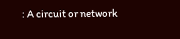: A circuit or network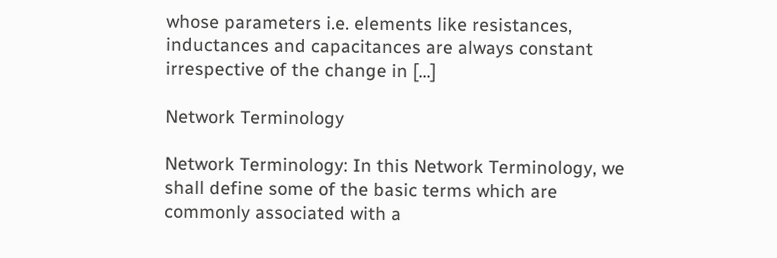whose parameters i.e. elements like resistances, inductances and capacitances are always constant irrespective of the change in […]

Network Terminology

Network Terminology: In this Network Terminology, we shall define some of the basic terms which are commonly associated with a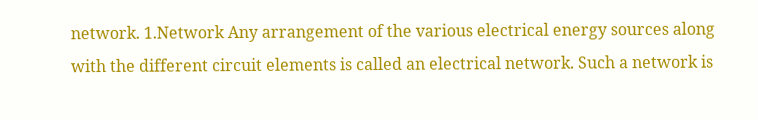network. 1.Network Any arrangement of the various electrical energy sources along with the different circuit elements is called an electrical network. Such a network is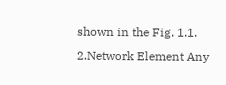shown in the Fig. 1.1. 2.Network Element Any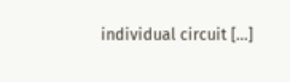individual circuit […]